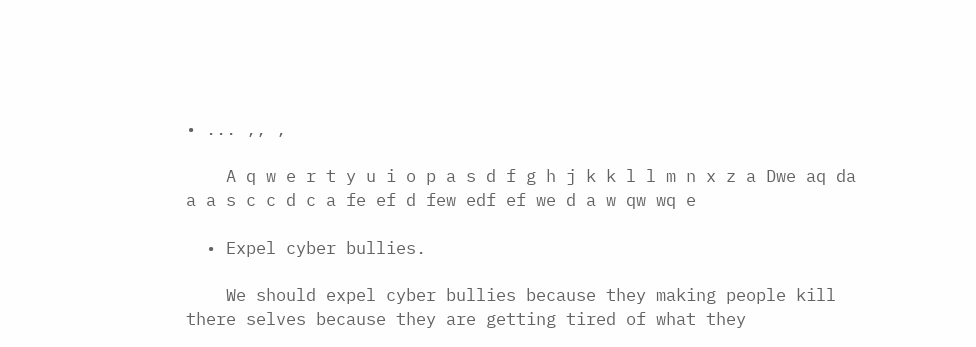• ... ,, ,

    A q w e r t y u i o p a s d f g h j k k l l m n x z a Dwe aq da a a s c c d c a fe ef d few edf ef we d a w qw wq e

  • Expel cyber bullies.

    We should expel cyber bullies because they making people kill there selves because they are getting tired of what they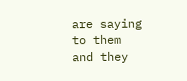are saying to them and they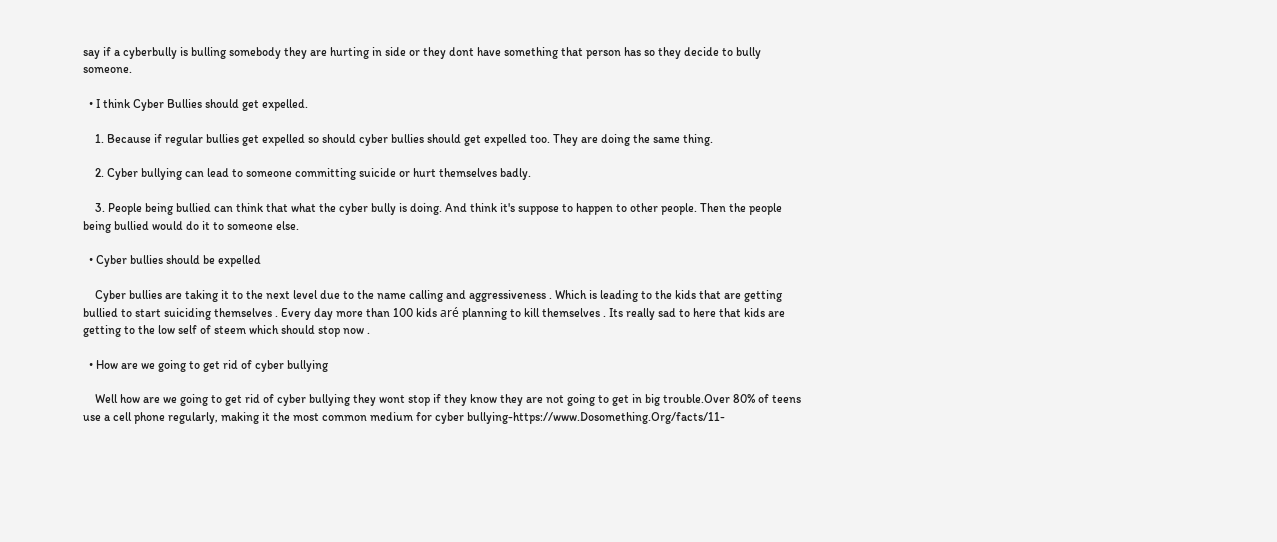say if a cyberbully is bulling somebody they are hurting in side or they dont have something that person has so they decide to bully someone.

  • I think Cyber Bullies should get expelled.

    1. Because if regular bullies get expelled so should cyber bullies should get expelled too. They are doing the same thing.

    2. Cyber bullying can lead to someone committing suicide or hurt themselves badly.

    3. People being bullied can think that what the cyber bully is doing. And think it's suppose to happen to other people. Then the people being bullied would do it to someone else.

  • Cyber bullies should be expelled

    Cyber bullies are taking it to the next level due to the name calling and aggressiveness . Which is leading to the kids that are getting bullied to start suiciding themselves . Every day more than 100 kids aré planning to kill themselves . Its really sad to here that kids are getting to the low self of steem which should stop now .

  • How are we going to get rid of cyber bullying

    Well how are we going to get rid of cyber bullying they wont stop if they know they are not going to get in big trouble.Over 80% of teens use a cell phone regularly, making it the most common medium for cyber bullying-https://www.Dosomething.Org/facts/11-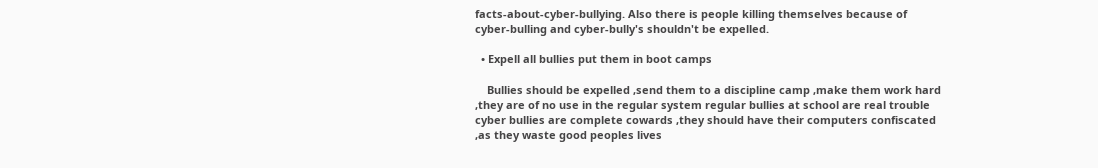facts-about-cyber-bullying. Also there is people killing themselves because of cyber-bulling and cyber-bully's shouldn't be expelled.

  • Expell all bullies put them in boot camps

    Bullies should be expelled ,send them to a discipline camp ,make them work hard ,they are of no use in the regular system regular bullies at school are real trouble cyber bullies are complete cowards ,they should have their computers confiscated ,as they waste good peoples lives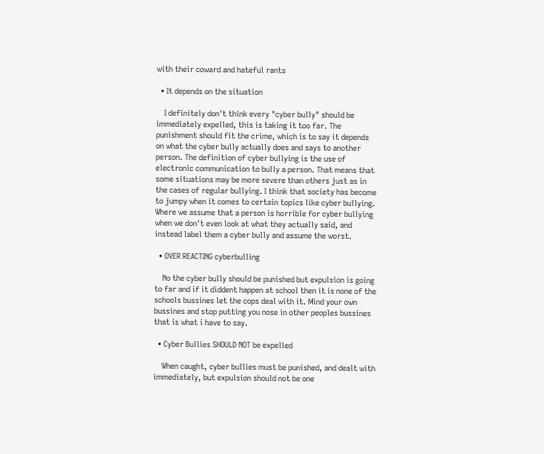with their coward and hateful rants

  • It depends on the situation

    I definitely don't think every "cyber bully" should be immediately expelled, this is taking it too far. The punishment should fit the crime, which is to say it depends on what the cyber bully actually does and says to another person. The definition of cyber bullying is the use of electronic communication to bully a person. That means that some situations may be more severe than others just as in the cases of regular bullying. I think that society has become to jumpy when it comes to certain topics like cyber bullying. Where we assume that a person is horrible for cyber bullying when we don't even look at what they actually said, and instead label them a cyber bully and assume the worst.

  • OVER REACTING cyberbulling

    No the cyber bully should be punished but expulsion is going to far and if it diddent happen at school then it is none of the schools bussines let the cops deal with it. Mind your own bussines and stop putting you nose in other peoples bussines that is what i have to say.

  • Cyber Bullies SHOULD NOT be expelled

    When caught, cyber bullies must be punished, and dealt with immediately, but expulsion should not be one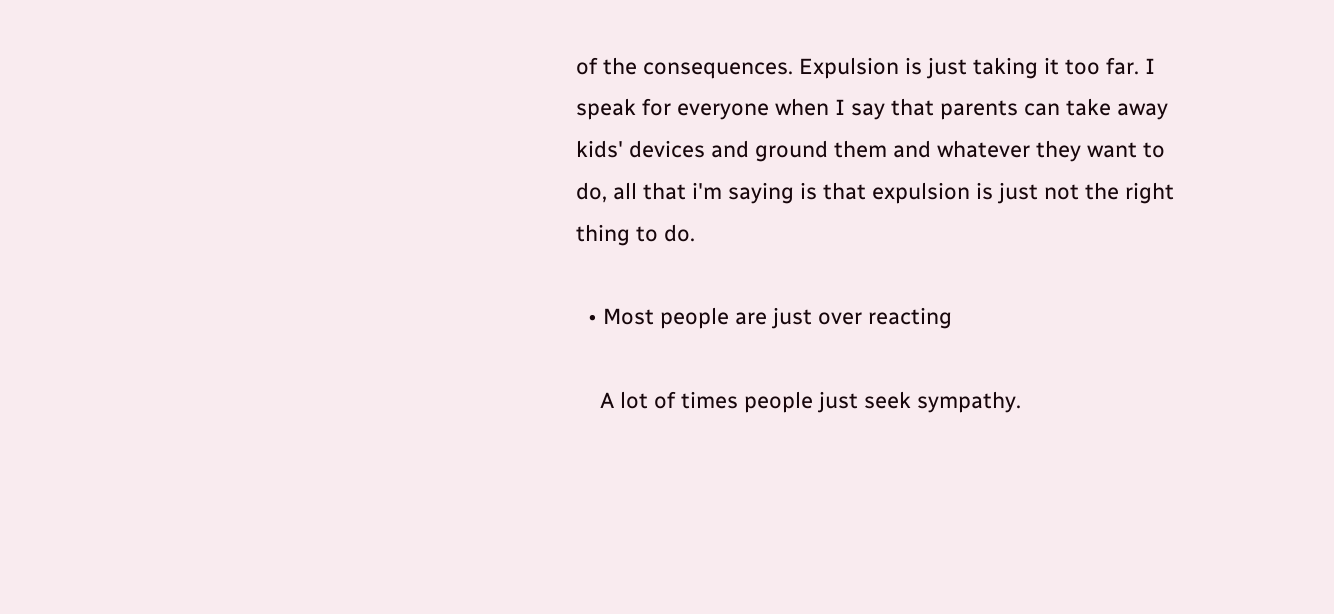of the consequences. Expulsion is just taking it too far. I speak for everyone when I say that parents can take away kids' devices and ground them and whatever they want to do, all that i'm saying is that expulsion is just not the right thing to do.

  • Most people are just over reacting

    A lot of times people just seek sympathy.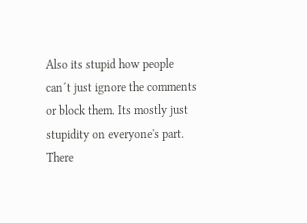Also its stupid how people can´t just ignore the comments or block them. Its mostly just stupidity on everyone's part. There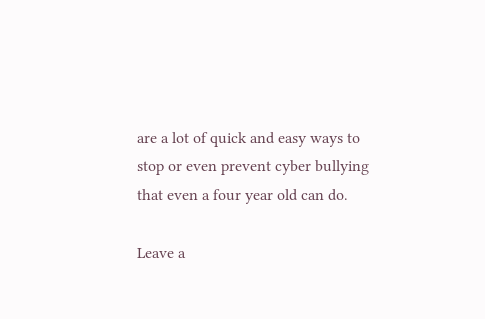are a lot of quick and easy ways to stop or even prevent cyber bullying that even a four year old can do.

Leave a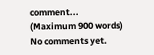comment...
(Maximum 900 words)
No comments yet.